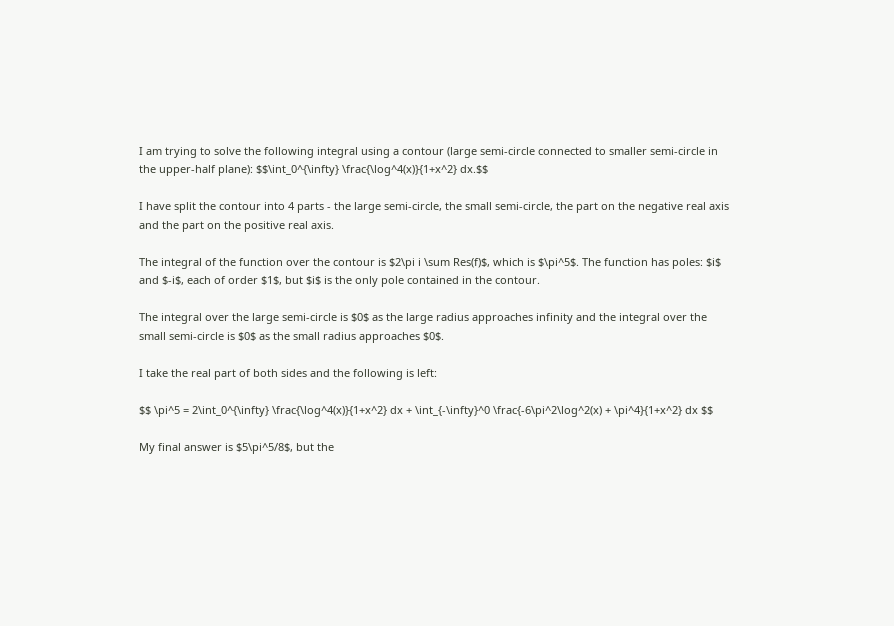I am trying to solve the following integral using a contour (large semi-circle connected to smaller semi-circle in the upper-half plane): $$\int_0^{\infty} \frac{\log^4(x)}{1+x^2} dx.$$

I have split the contour into 4 parts - the large semi-circle, the small semi-circle, the part on the negative real axis and the part on the positive real axis.

The integral of the function over the contour is $2\pi i \sum Res(f)$, which is $\pi^5$. The function has poles: $i$ and $-i$, each of order $1$, but $i$ is the only pole contained in the contour.

The integral over the large semi-circle is $0$ as the large radius approaches infinity and the integral over the small semi-circle is $0$ as the small radius approaches $0$.

I take the real part of both sides and the following is left:

$$ \pi^5 = 2\int_0^{\infty} \frac{\log^4(x)}{1+x^2} dx + \int_{-\infty}^0 \frac{-6\pi^2\log^2(x) + \pi^4}{1+x^2} dx $$

My final answer is $5\pi^5/8$, but the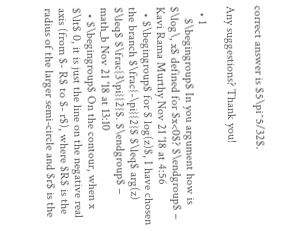correct answer is $5\pi^5/32$.

Any suggestions? Thank you!

  • 1
    $\begingroup$ In you argument how is $\log\, x$ defined for $x<0$? $\endgroup$ – Kavi Rama Murthy Nov 21 '18 at 4:56
  • $\begingroup$ for $ log(z)$, I have chosen the branch $\frac{-\pi}{2}$ $\leq$ arg(z) $\leq$ $\frac{3\pi}{2}$. $\endgroup$ – math_b Nov 21 '18 at 13:10
  • $\begingroup$ On the contour, when x $\lt$ 0, it is just the line on the negative real axis (from $- R$ to $- r$), where $R$ is the radius of the larger semi-circle and $r$ is the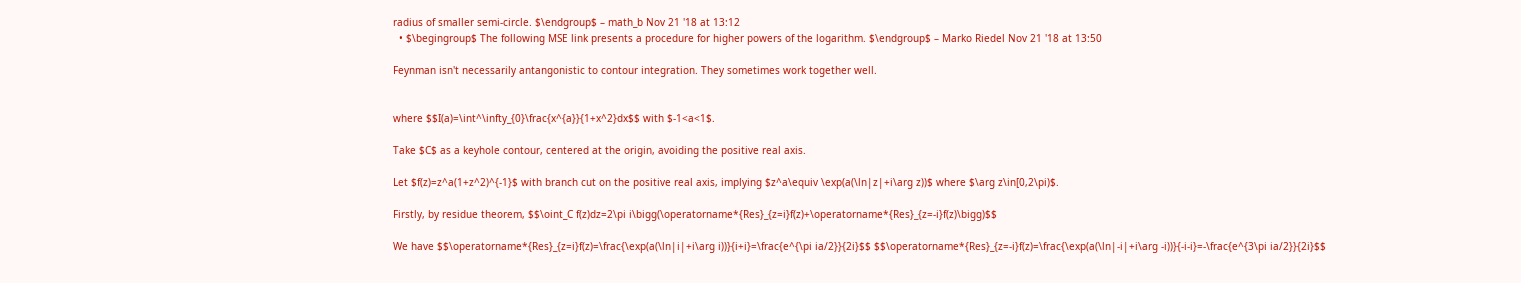radius of smaller semi-circle. $\endgroup$ – math_b Nov 21 '18 at 13:12
  • $\begingroup$ The following MSE link presents a procedure for higher powers of the logarithm. $\endgroup$ – Marko Riedel Nov 21 '18 at 13:50

Feynman isn't necessarily antangonistic to contour integration. They sometimes work together well.


where $$I(a)=\int^\infty_{0}\frac{x^{a}}{1+x^2}dx$$ with $-1<a<1$.

Take $C$ as a keyhole contour, centered at the origin, avoiding the positive real axis.

Let $f(z)=z^a(1+z^2)^{-1}$ with branch cut on the positive real axis, implying $z^a\equiv \exp(a(\ln|z|+i\arg z))$ where $\arg z\in[0,2\pi)$.

Firstly, by residue theorem, $$\oint_C f(z)dz=2\pi i\bigg(\operatorname*{Res}_{z=i}f(z)+\operatorname*{Res}_{z=-i}f(z)\bigg)$$

We have $$\operatorname*{Res}_{z=i}f(z)=\frac{\exp(a(\ln|i|+i\arg i))}{i+i}=\frac{e^{\pi ia/2}}{2i}$$ $$\operatorname*{Res}_{z=-i}f(z)=\frac{\exp(a(\ln|-i|+i\arg -i))}{-i-i}=-\frac{e^{3\pi ia/2}}{2i}$$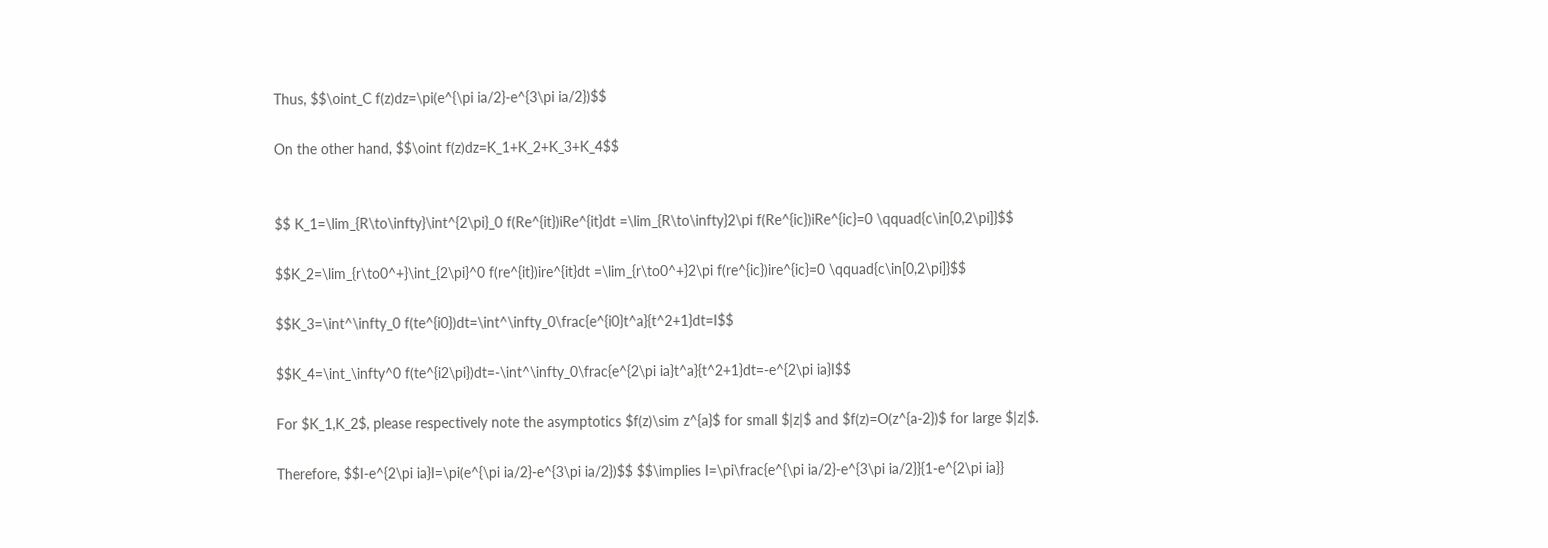Thus, $$\oint_C f(z)dz=\pi(e^{\pi ia/2}-e^{3\pi ia/2})$$

On the other hand, $$\oint f(z)dz=K_1+K_2+K_3+K_4$$


$$ K_1=\lim_{R\to\infty}\int^{2\pi}_0 f(Re^{it})iRe^{it}dt =\lim_{R\to\infty}2\pi f(Re^{ic})iRe^{ic}=0 \qquad{c\in[0,2\pi]}$$

$$K_2=\lim_{r\to0^+}\int_{2\pi}^0 f(re^{it})ire^{it}dt =\lim_{r\to0^+}2\pi f(re^{ic})ire^{ic}=0 \qquad{c\in[0,2\pi]}$$

$$K_3=\int^\infty_0 f(te^{i0})dt=\int^\infty_0\frac{e^{i0}t^a}{t^2+1}dt=I$$

$$K_4=\int_\infty^0 f(te^{i2\pi})dt=-\int^\infty_0\frac{e^{2\pi ia}t^a}{t^2+1}dt=-e^{2\pi ia}I$$

For $K_1,K_2$, please respectively note the asymptotics $f(z)\sim z^{a}$ for small $|z|$ and $f(z)=O(z^{a-2})$ for large $|z|$.

Therefore, $$I-e^{2\pi ia}I=\pi(e^{\pi ia/2}-e^{3\pi ia/2})$$ $$\implies I=\pi\frac{e^{\pi ia/2}-e^{3\pi ia/2}}{1-e^{2\pi ia}}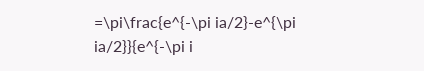=\pi\frac{e^{-\pi ia/2}-e^{\pi ia/2}}{e^{-\pi i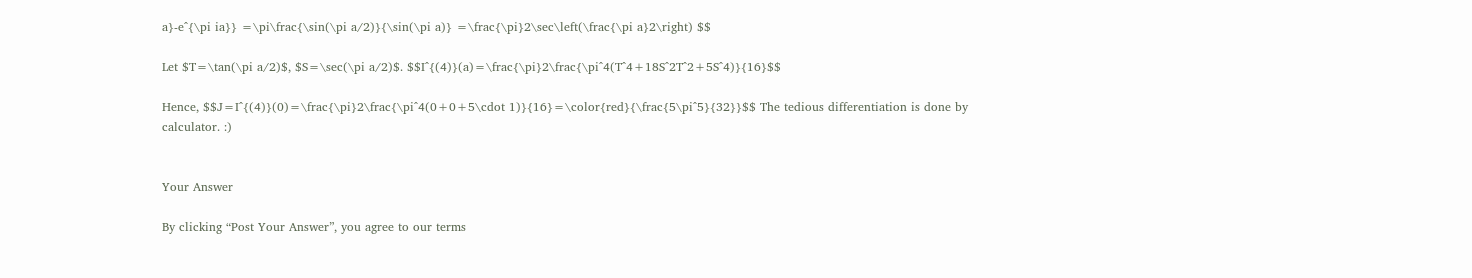a}-e^{\pi ia}} =\pi\frac{\sin(\pi a/2)}{\sin(\pi a)} =\frac{\pi}2\sec\left(\frac{\pi a}2\right) $$

Let $T=\tan(\pi a/2)$, $S=\sec(\pi a/2)$. $$I^{(4)}(a)=\frac{\pi}2\frac{\pi^4(T^4+18S^2T^2+5S^4)}{16}$$

Hence, $$J=I^{(4)}(0)=\frac{\pi}2\frac{\pi^4(0+0+5\cdot 1)}{16}=\color{red}{\frac{5\pi^5}{32}}$$ The tedious differentiation is done by calculator. :)


Your Answer

By clicking “Post Your Answer”, you agree to our terms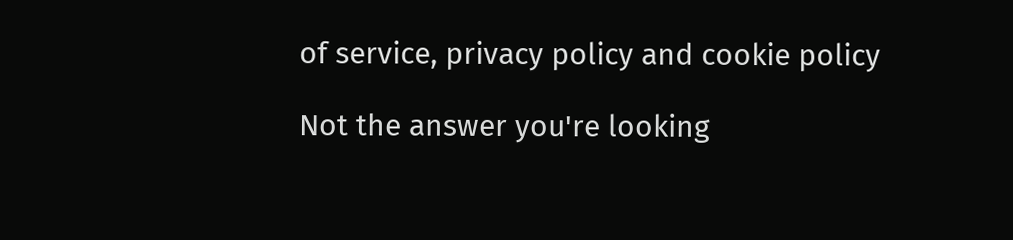of service, privacy policy and cookie policy

Not the answer you're looking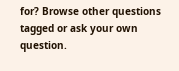for? Browse other questions tagged or ask your own question.